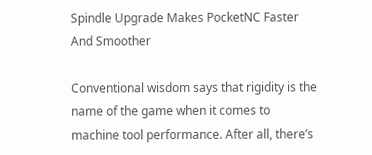Spindle Upgrade Makes PocketNC Faster And Smoother

Conventional wisdom says that rigidity is the name of the game when it comes to machine tool performance. After all, there’s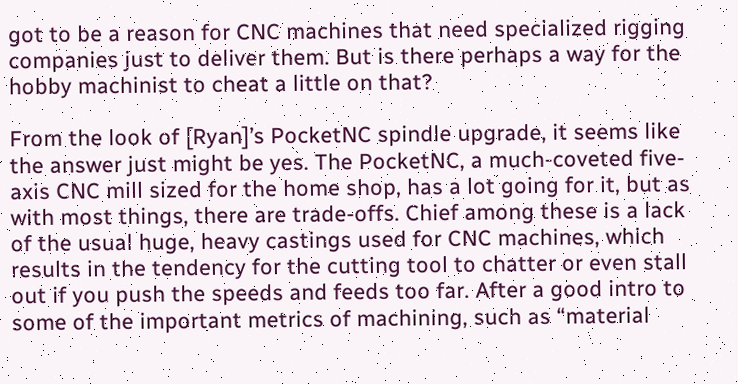got to be a reason for CNC machines that need specialized rigging companies just to deliver them. But is there perhaps a way for the hobby machinist to cheat a little on that?

From the look of [Ryan]’s PocketNC spindle upgrade, it seems like the answer just might be yes. The PocketNC, a much-coveted five-axis CNC mill sized for the home shop, has a lot going for it, but as with most things, there are trade-offs. Chief among these is a lack of the usual huge, heavy castings used for CNC machines, which results in the tendency for the cutting tool to chatter or even stall out if you push the speeds and feeds too far. After a good intro to some of the important metrics of machining, such as “material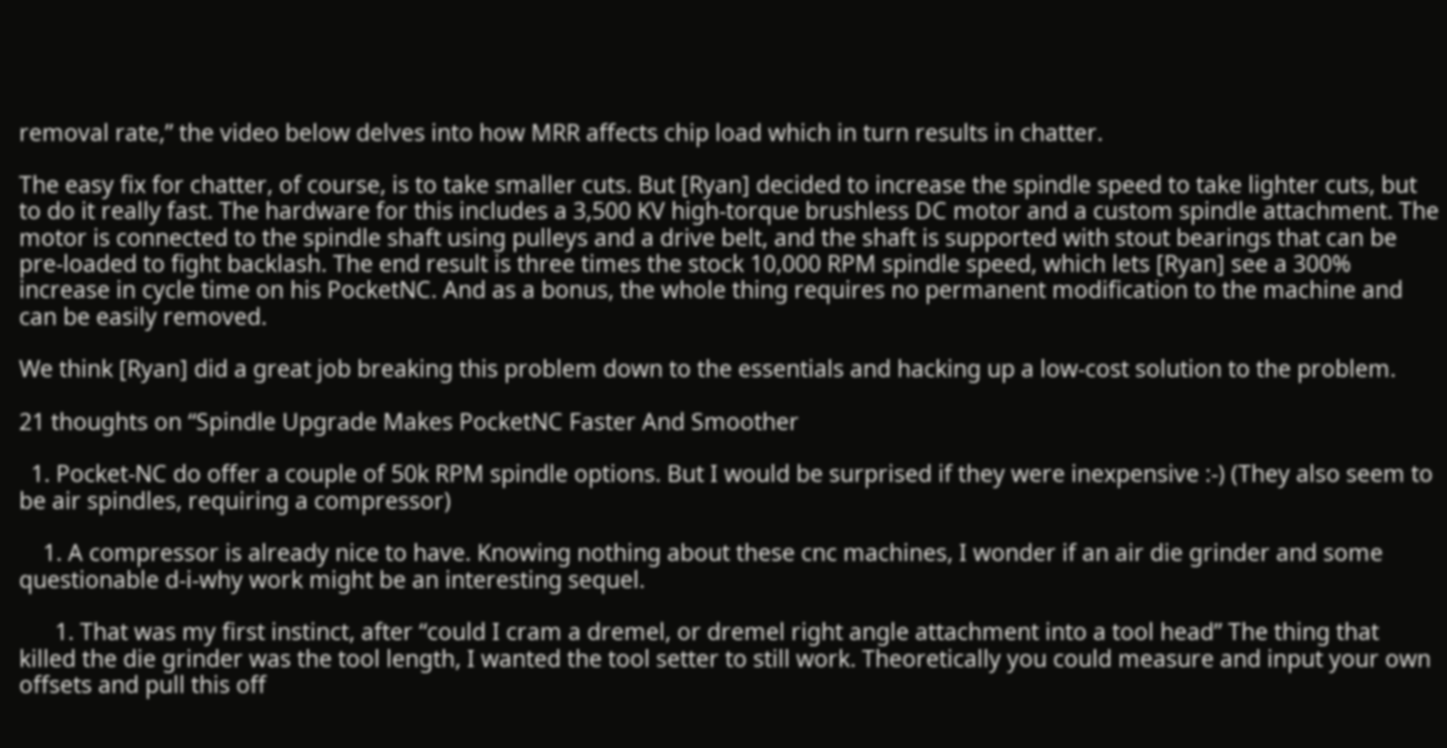removal rate,” the video below delves into how MRR affects chip load which in turn results in chatter.

The easy fix for chatter, of course, is to take smaller cuts. But [Ryan] decided to increase the spindle speed to take lighter cuts, but to do it really fast. The hardware for this includes a 3,500 KV high-torque brushless DC motor and a custom spindle attachment. The motor is connected to the spindle shaft using pulleys and a drive belt, and the shaft is supported with stout bearings that can be pre-loaded to fight backlash. The end result is three times the stock 10,000 RPM spindle speed, which lets [Ryan] see a 300% increase in cycle time on his PocketNC. And as a bonus, the whole thing requires no permanent modification to the machine and can be easily removed.

We think [Ryan] did a great job breaking this problem down to the essentials and hacking up a low-cost solution to the problem.

21 thoughts on “Spindle Upgrade Makes PocketNC Faster And Smoother

  1. Pocket-NC do offer a couple of 50k RPM spindle options. But I would be surprised if they were inexpensive :-) (They also seem to be air spindles, requiring a compressor)

    1. A compressor is already nice to have. Knowing nothing about these cnc machines, I wonder if an air die grinder and some questionable d-i-why work might be an interesting sequel.

      1. That was my first instinct, after “could I cram a dremel, or dremel right angle attachment into a tool head” The thing that killed the die grinder was the tool length, I wanted the tool setter to still work. Theoretically you could measure and input your own offsets and pull this off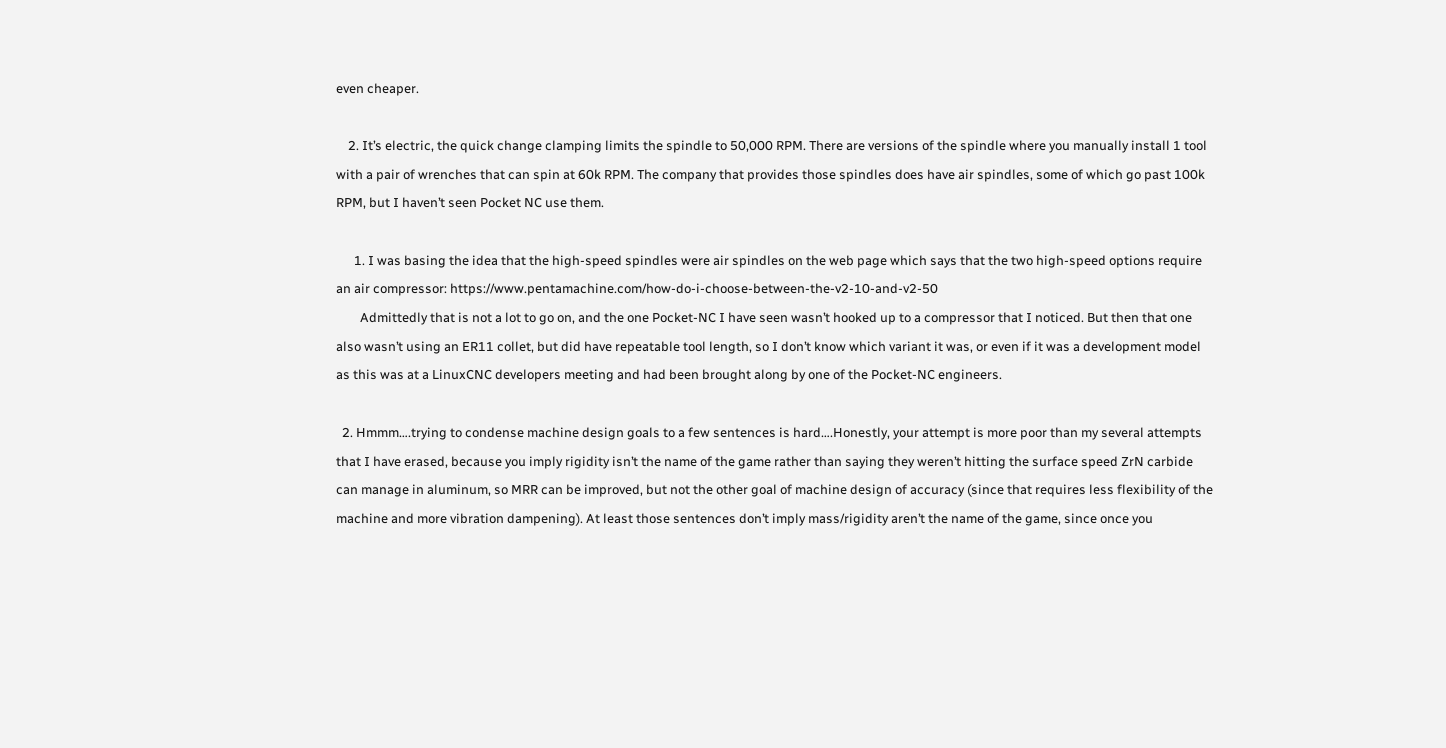even cheaper.

    2. It’s electric, the quick change clamping limits the spindle to 50,000 RPM. There are versions of the spindle where you manually install 1 tool with a pair of wrenches that can spin at 60k RPM. The company that provides those spindles does have air spindles, some of which go past 100k RPM, but I haven’t seen Pocket NC use them.

      1. I was basing the idea that the high-speed spindles were air spindles on the web page which says that the two high-speed options require an air compressor: https://www.pentamachine.com/how-do-i-choose-between-the-v2-10-and-v2-50
        Admittedly that is not a lot to go on, and the one Pocket-NC I have seen wasn’t hooked up to a compressor that I noticed. But then that one also wasn’t using an ER11 collet, but did have repeatable tool length, so I don’t know which variant it was, or even if it was a development model as this was at a LinuxCNC developers meeting and had been brought along by one of the Pocket-NC engineers.

  2. Hmmm….trying to condense machine design goals to a few sentences is hard….Honestly, your attempt is more poor than my several attempts that I have erased, because you imply rigidity isn’t the name of the game rather than saying they weren’t hitting the surface speed ZrN carbide can manage in aluminum, so MRR can be improved, but not the other goal of machine design of accuracy (since that requires less flexibility of the machine and more vibration dampening). At least those sentences don’t imply mass/rigidity aren’t the name of the game, since once you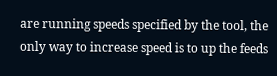are running speeds specified by the tool, the only way to increase speed is to up the feeds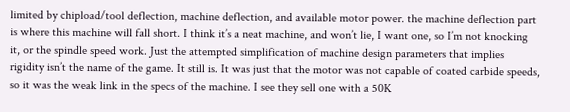limited by chipload/tool deflection, machine deflection, and available motor power. the machine deflection part is where this machine will fall short. I think it’s a neat machine, and won’t lie, I want one, so I’m not knocking it, or the spindle speed work. Just the attempted simplification of machine design parameters that implies rigidity isn’t the name of the game. It still is. It was just that the motor was not capable of coated carbide speeds, so it was the weak link in the specs of the machine. I see they sell one with a 50K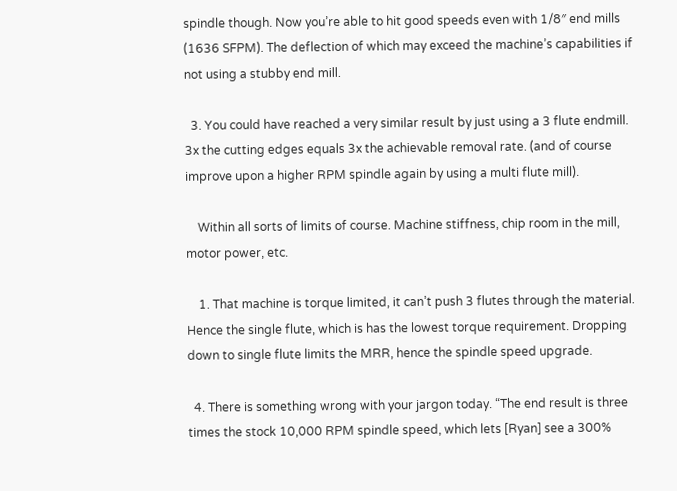spindle though. Now you’re able to hit good speeds even with 1/8″ end mills (1636 SFPM). The deflection of which may exceed the machine’s capabilities if not using a stubby end mill.

  3. You could have reached a very similar result by just using a 3 flute endmill. 3x the cutting edges equals 3x the achievable removal rate. (and of course improve upon a higher RPM spindle again by using a multi flute mill).

    Within all sorts of limits of course. Machine stiffness, chip room in the mill, motor power, etc.

    1. That machine is torque limited, it can’t push 3 flutes through the material. Hence the single flute, which is has the lowest torque requirement. Dropping down to single flute limits the MRR, hence the spindle speed upgrade.

  4. There is something wrong with your jargon today. “The end result is three times the stock 10,000 RPM spindle speed, which lets [Ryan] see a 300%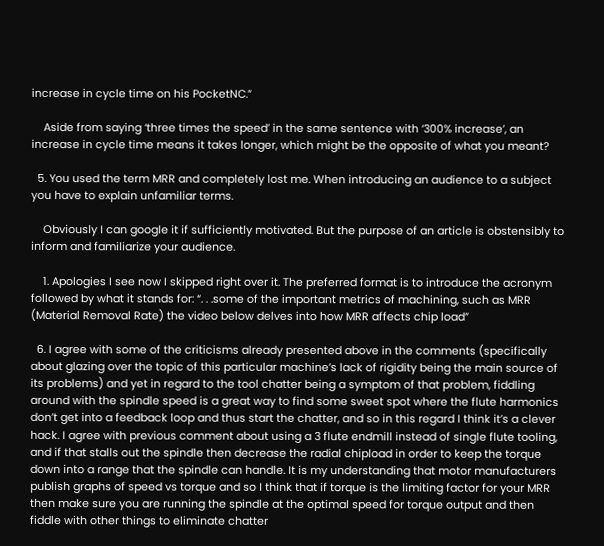increase in cycle time on his PocketNC.”

    Aside from saying ‘three times the speed’ in the same sentence with ‘300% increase’, an increase in cycle time means it takes longer, which might be the opposite of what you meant?

  5. You used the term MRR and completely lost me. When introducing an audience to a subject you have to explain unfamiliar terms.

    Obviously I can google it if sufficiently motivated. But the purpose of an article is obstensibly to inform and familiarize your audience.

    1. Apologies I see now I skipped right over it. The preferred format is to introduce the acronym followed by what it stands for: “. . .some of the important metrics of machining, such as MRR (Material Removal Rate) the video below delves into how MRR affects chip load”

  6. I agree with some of the criticisms already presented above in the comments (specifically about glazing over the topic of this particular machine’s lack of rigidity being the main source of its problems) and yet in regard to the tool chatter being a symptom of that problem, fiddling around with the spindle speed is a great way to find some sweet spot where the flute harmonics don’t get into a feedback loop and thus start the chatter, and so in this regard I think it’s a clever hack. I agree with previous comment about using a 3 flute endmill instead of single flute tooling, and if that stalls out the spindle then decrease the radial chipload in order to keep the torque down into a range that the spindle can handle. It is my understanding that motor manufacturers publish graphs of speed vs torque and so I think that if torque is the limiting factor for your MRR then make sure you are running the spindle at the optimal speed for torque output and then fiddle with other things to eliminate chatter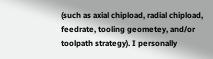(such as axial chipload, radial chipload, feedrate, tooling geometey, and/or toolpath strategy). I personally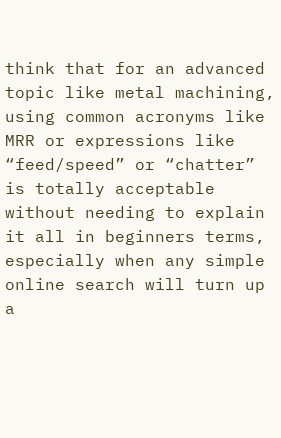think that for an advanced topic like metal machining, using common acronyms like MRR or expressions like “feed/speed” or “chatter” is totally acceptable without needing to explain it all in beginners terms, especially when any simple online search will turn up a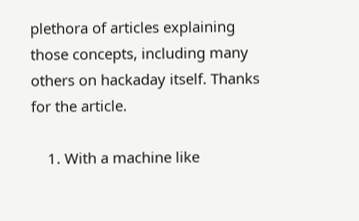plethora of articles explaining those concepts, including many others on hackaday itself. Thanks for the article.

    1. With a machine like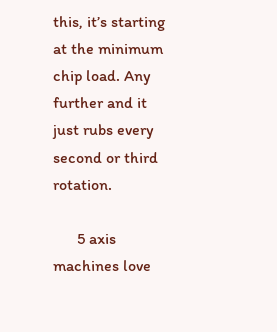this, it’s starting at the minimum chip load. Any further and it just rubs every second or third rotation.

      5 axis machines love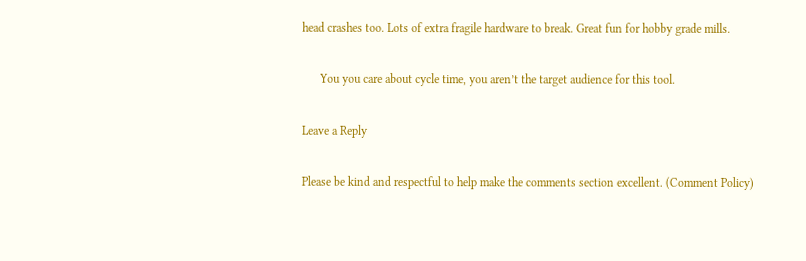head crashes too. Lots of extra fragile hardware to break. Great fun for hobby grade mills.

      You you care about cycle time, you aren’t the target audience for this tool.

Leave a Reply

Please be kind and respectful to help make the comments section excellent. (Comment Policy)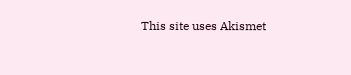This site uses Akismet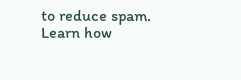to reduce spam. Learn how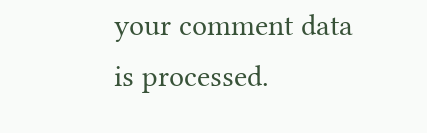your comment data is processed.